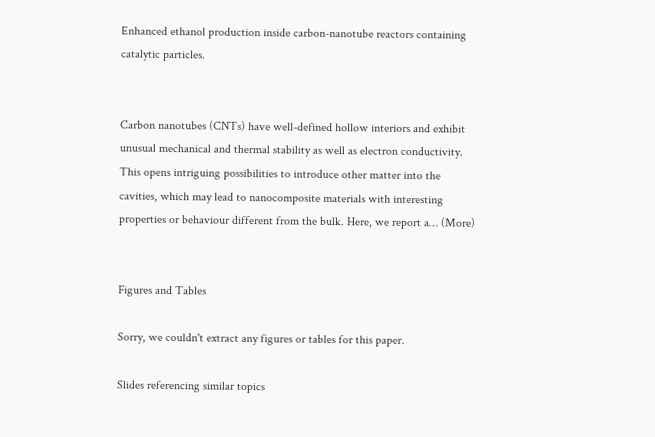Enhanced ethanol production inside carbon-nanotube reactors containing catalytic particles.


Carbon nanotubes (CNTs) have well-defined hollow interiors and exhibit unusual mechanical and thermal stability as well as electron conductivity. This opens intriguing possibilities to introduce other matter into the cavities, which may lead to nanocomposite materials with interesting properties or behaviour different from the bulk. Here, we report a… (More)


Figures and Tables

Sorry, we couldn't extract any figures or tables for this paper.

Slides referencing similar topics